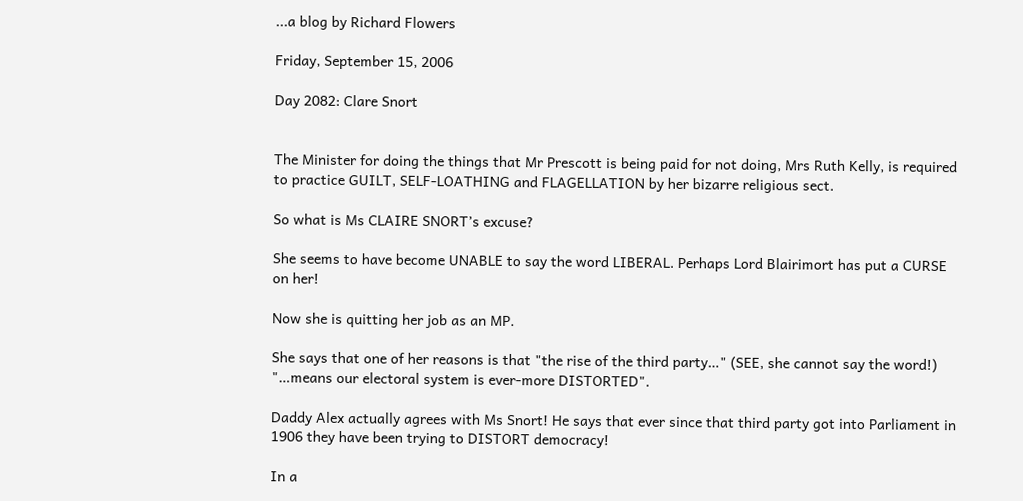...a blog by Richard Flowers

Friday, September 15, 2006

Day 2082: Clare Snort


The Minister for doing the things that Mr Prescott is being paid for not doing, Mrs Ruth Kelly, is required to practice GUILT, SELF-LOATHING and FLAGELLATION by her bizarre religious sect.

So what is Ms CLAIRE SNORT’s excuse?

She seems to have become UNABLE to say the word LIBERAL. Perhaps Lord Blairimort has put a CURSE on her!

Now she is quitting her job as an MP.

She says that one of her reasons is that "the rise of the third party…" (SEE, she cannot say the word!) "…means our electoral system is ever-more DISTORTED".

Daddy Alex actually agrees with Ms Snort! He says that ever since that third party got into Parliament in 1906 they have been trying to DISTORT democracy!

In a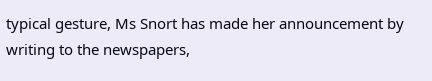typical gesture, Ms Snort has made her announcement by writing to the newspapers,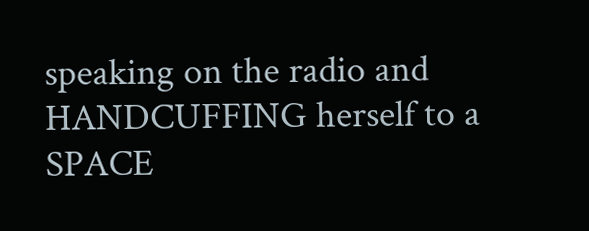speaking on the radio and HANDCUFFING herself to a SPACE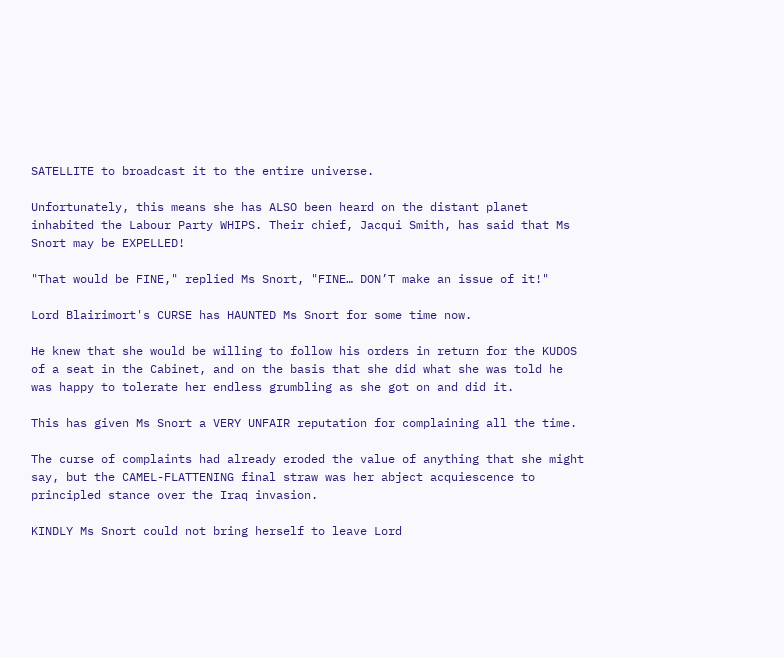SATELLITE to broadcast it to the entire universe.

Unfortunately, this means she has ALSO been heard on the distant planet inhabited the Labour Party WHIPS. Their chief, Jacqui Smith, has said that Ms Snort may be EXPELLED!

"That would be FINE," replied Ms Snort, "FINE… DON’T make an issue of it!"

Lord Blairimort's CURSE has HAUNTED Ms Snort for some time now.

He knew that she would be willing to follow his orders in return for the KUDOS of a seat in the Cabinet, and on the basis that she did what she was told he was happy to tolerate her endless grumbling as she got on and did it.

This has given Ms Snort a VERY UNFAIR reputation for complaining all the time.

The curse of complaints had already eroded the value of anything that she might say, but the CAMEL-FLATTENING final straw was her abject acquiescence to principled stance over the Iraq invasion.

KINDLY Ms Snort could not bring herself to leave Lord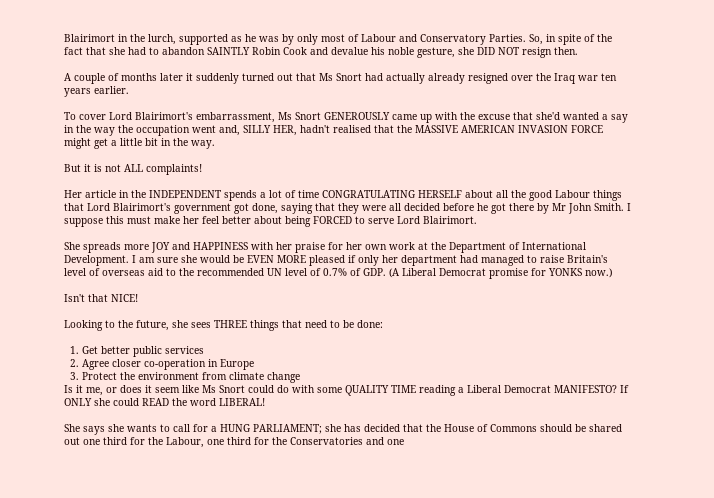Blairimort in the lurch, supported as he was by only most of Labour and Conservatory Parties. So, in spite of the fact that she had to abandon SAINTLY Robin Cook and devalue his noble gesture, she DID NOT resign then.

A couple of months later it suddenly turned out that Ms Snort had actually already resigned over the Iraq war ten years earlier.

To cover Lord Blairimort's embarrassment, Ms Snort GENEROUSLY came up with the excuse that she'd wanted a say in the way the occupation went and, SILLY HER, hadn't realised that the MASSIVE AMERICAN INVASION FORCE might get a little bit in the way.

But it is not ALL complaints!

Her article in the INDEPENDENT spends a lot of time CONGRATULATING HERSELF about all the good Labour things that Lord Blairimort's government got done, saying that they were all decided before he got there by Mr John Smith. I suppose this must make her feel better about being FORCED to serve Lord Blairimort.

She spreads more JOY and HAPPINESS with her praise for her own work at the Department of International Development. I am sure she would be EVEN MORE pleased if only her department had managed to raise Britain's level of overseas aid to the recommended UN level of 0.7% of GDP. (A Liberal Democrat promise for YONKS now.)

Isn't that NICE!

Looking to the future, she sees THREE things that need to be done:

  1. Get better public services
  2. Agree closer co-operation in Europe
  3. Protect the environment from climate change
Is it me, or does it seem like Ms Snort could do with some QUALITY TIME reading a Liberal Democrat MANIFESTO? If ONLY she could READ the word LIBERAL!

She says she wants to call for a HUNG PARLIAMENT; she has decided that the House of Commons should be shared out one third for the Labour, one third for the Conservatories and one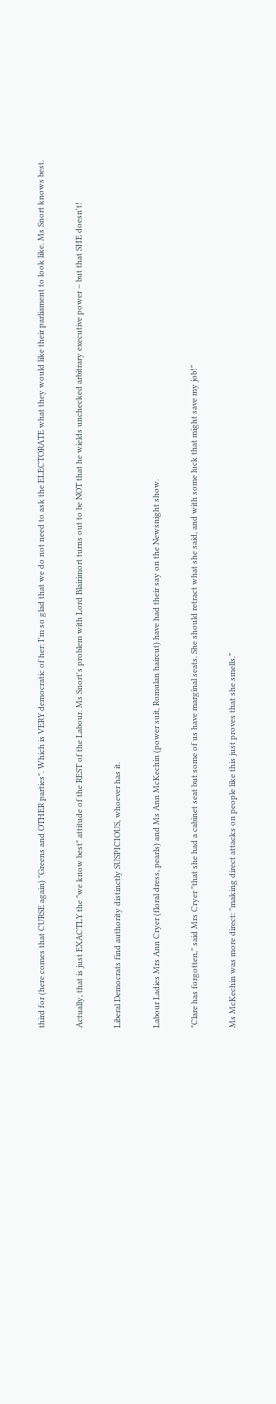third for (here comes that CURSE again) "Greens and OTHER parties". Which is VERY democratic of her: I'm so glad that we do not need to ask the ELECTORATE what they would like their parliament to look like. Ms Snort knows best.

Actually, that is just EXACTLY the "we know best" attitude of the REST of the Labour. Ms Snort's problem with Lord Blairimort turns out to be NOT that he wields unchecked arbitrary executive power – but that SHE doesn't!

Liberal Democrats find authority distinctly SUSPICIOUS, whoever has it.

Labour Ladies Mrs Ann Cryer (floral dress, pearls) and Ms Ann McKechin (power suit, Romulan haircut) have had their say on the Newsnight show.

"Clare has forgotten," said Mrs Cryer "that she had a cabinet seat but some of us have marginal seats. She should retract what she said, and with some luck that might save my job!"

Ms McKechin was more direct: "making direct attacks on people like this just proves that she smells."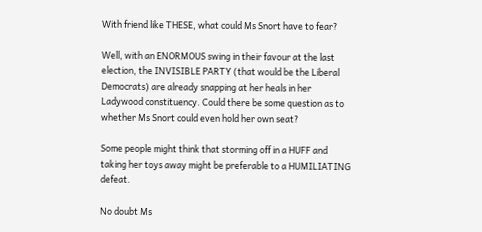With friend like THESE, what could Ms Snort have to fear?

Well, with an ENORMOUS swing in their favour at the last election, the INVISIBLE PARTY (that would be the Liberal Democrats) are already snapping at her heals in her Ladywood constituency. Could there be some question as to whether Ms Snort could even hold her own seat?

Some people might think that storming off in a HUFF and taking her toys away might be preferable to a HUMILIATING defeat.

No doubt Ms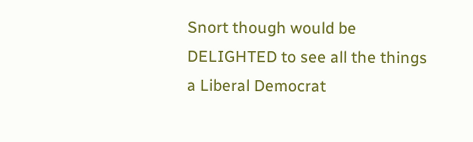Snort though would be DELIGHTED to see all the things a Liberal Democrat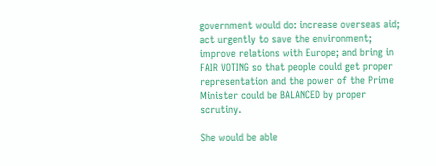government would do: increase overseas aid; act urgently to save the environment; improve relations with Europe; and bring in FAIR VOTING so that people could get proper representation and the power of the Prime Minister could be BALANCED by proper scrutiny.

She would be able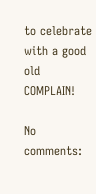to celebrate with a good old COMPLAIN!

No comments: